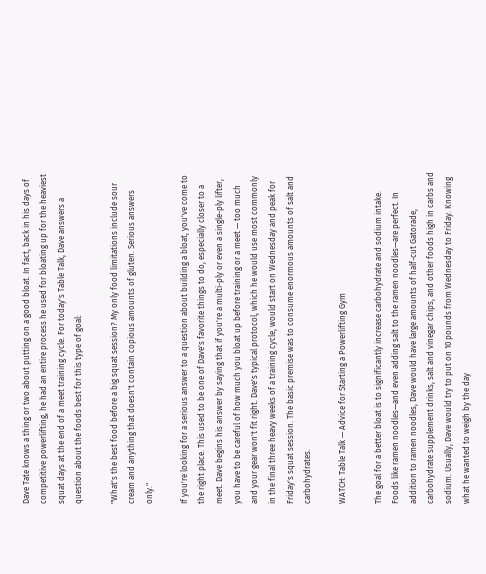Dave Tate knows a thing or two about putting on a good bloat. In fact, back in his days of competitive powerlifting, he had an entire process he used for bloating up for the heaviest squat days at the end of a meet training cycle. For today's Table Talk, Dave answers a question about the foods best for this type of goal:

"What's the best food before a big squat session? My only food limitations include sour cream and anything that doesn't contain copious amounts of gluten. Serious answers only."

If you're looking for a serious answer to a question about building a bloat, you've come to the right place. This used to be one of Dave's favorite things to do, especially closer to a meet. Dave begins his answer by saying that if you're a multi-ply or even a single-ply lifter, you have to be careful of how much you bloat up before training or a meet — too much and your gear won't fit right. Dave's typical protocol, which he would use most commonly in the final three heavy weeks of a training cycle, would start on Wednesday and peak for Friday's squat session. The basic premise was to consume enormous amounts of salt and carbohydrates.

WATCH: Table Talk — Advice for Starting a Powerlifting Gym

The goal for a better bloat is to significantly increase carbohydrate and sodium intake. Foods like ramen noodles—and even adding salt to the ramen noodles—are perfect. In addition to ramen noodles, Dave would have large amounts of half-cut Gatorade, carbohydrate supplement drinks, salt and vinegar chips, and other foods high in carbs and sodium. Usually, Dave would try to put on 10 pounds from Wednesday to Friday. Knowing what he wanted to weigh by the day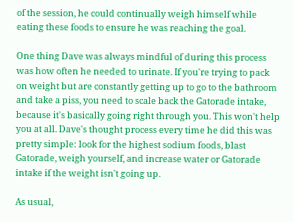of the session, he could continually weigh himself while eating these foods to ensure he was reaching the goal.

One thing Dave was always mindful of during this process was how often he needed to urinate. If you're trying to pack on weight but are constantly getting up to go to the bathroom and take a piss, you need to scale back the Gatorade intake, because it's basically going right through you. This won't help you at all. Dave's thought process every time he did this was pretty simple: look for the highest sodium foods, blast Gatorade, weigh yourself, and increase water or Gatorade intake if the weight isn't going up.

As usual,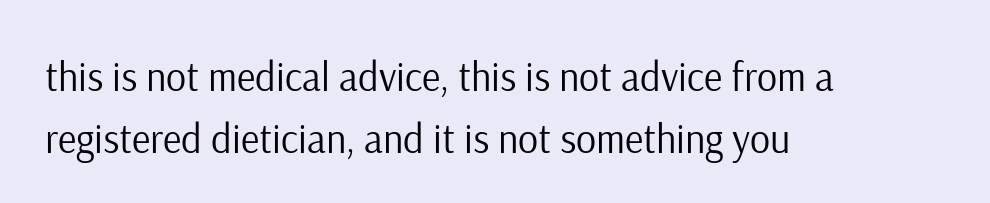this is not medical advice, this is not advice from a registered dietician, and it is not something you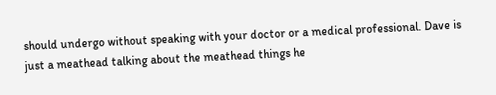should undergo without speaking with your doctor or a medical professional. Dave is just a meathead talking about the meathead things he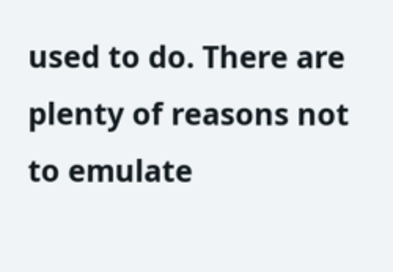used to do. There are plenty of reasons not to emulate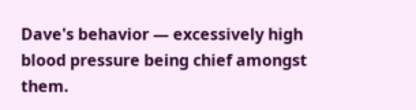Dave's behavior — excessively high blood pressure being chief amongst them.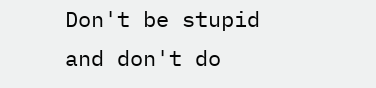Don't be stupid and don't do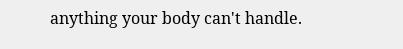anything your body can't handle.